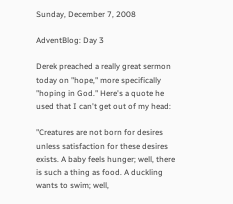Sunday, December 7, 2008

AdventBlog: Day 3

Derek preached a really great sermon today on "hope," more specifically "hoping in God." Here's a quote he used that I can't get out of my head:

"Creatures are not born for desires unless satisfaction for these desires exists. A baby feels hunger; well, there is such a thing as food. A duckling wants to swim; well,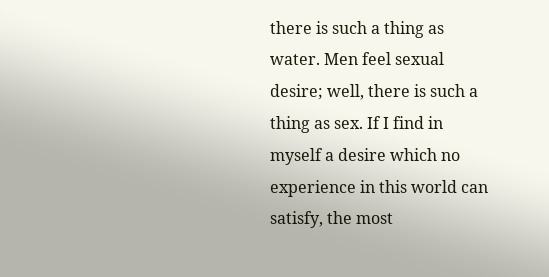there is such a thing as water. Men feel sexual desire; well, there is such a thing as sex. If I find in myself a desire which no experience in this world can satisfy, the most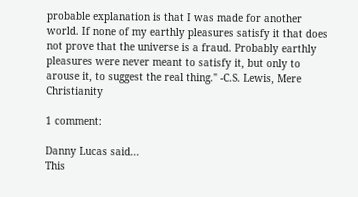probable explanation is that I was made for another world. If none of my earthly pleasures satisfy it that does not prove that the universe is a fraud. Probably earthly pleasures were never meant to satisfy it, but only to arouse it, to suggest the real thing." -C.S. Lewis, Mere Christianity

1 comment:

Danny Lucas said...
This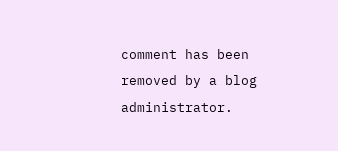comment has been removed by a blog administrator.